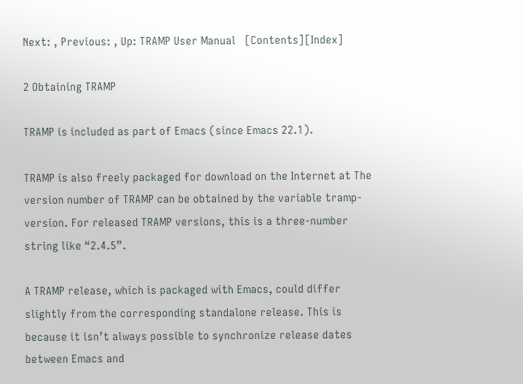Next: , Previous: , Up: TRAMP User Manual   [Contents][Index]

2 Obtaining TRAMP

TRAMP is included as part of Emacs (since Emacs 22.1).

TRAMP is also freely packaged for download on the Internet at The version number of TRAMP can be obtained by the variable tramp-version. For released TRAMP versions, this is a three-number string like “2.4.5”.

A TRAMP release, which is packaged with Emacs, could differ slightly from the corresponding standalone release. This is because it isn’t always possible to synchronize release dates between Emacs and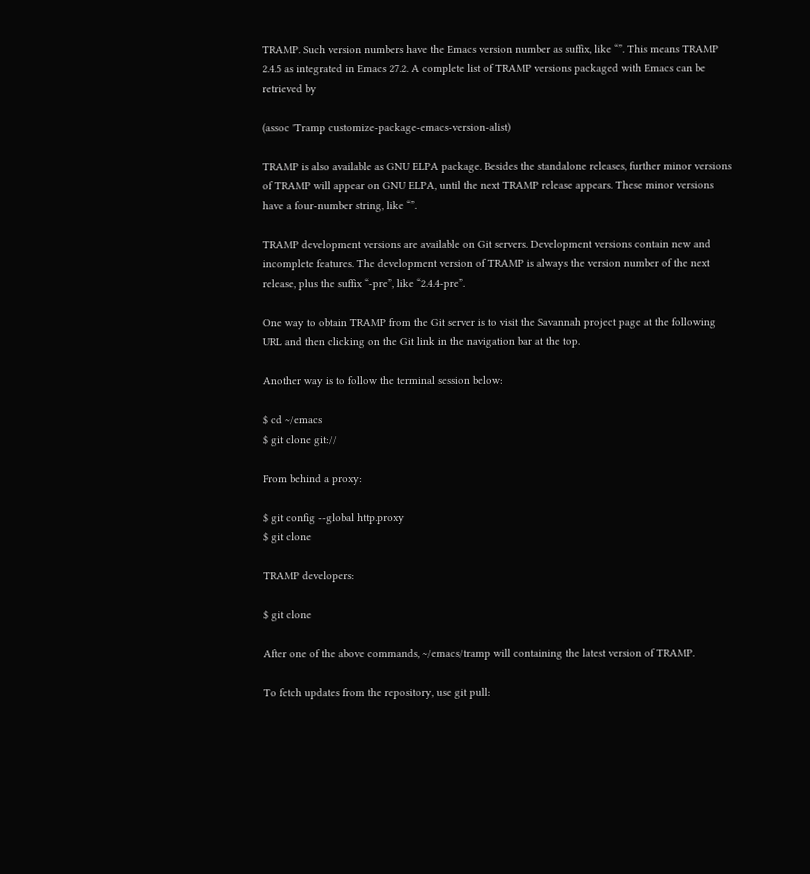TRAMP. Such version numbers have the Emacs version number as suffix, like “”. This means TRAMP 2.4.5 as integrated in Emacs 27.2. A complete list of TRAMP versions packaged with Emacs can be retrieved by

(assoc 'Tramp customize-package-emacs-version-alist)

TRAMP is also available as GNU ELPA package. Besides the standalone releases, further minor versions of TRAMP will appear on GNU ELPA, until the next TRAMP release appears. These minor versions have a four-number string, like “”.

TRAMP development versions are available on Git servers. Development versions contain new and incomplete features. The development version of TRAMP is always the version number of the next release, plus the suffix “-pre”, like “2.4.4-pre”.

One way to obtain TRAMP from the Git server is to visit the Savannah project page at the following URL and then clicking on the Git link in the navigation bar at the top.

Another way is to follow the terminal session below:

$ cd ~/emacs
$ git clone git://

From behind a proxy:

$ git config --global http.proxy
$ git clone

TRAMP developers:

$ git clone

After one of the above commands, ~/emacs/tramp will containing the latest version of TRAMP.

To fetch updates from the repository, use git pull: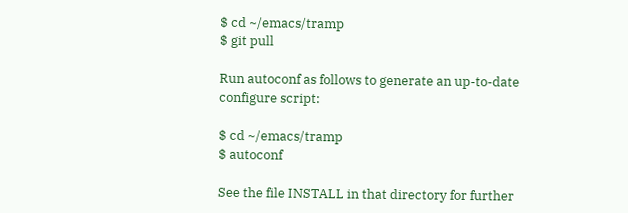$ cd ~/emacs/tramp
$ git pull

Run autoconf as follows to generate an up-to-date configure script:

$ cd ~/emacs/tramp
$ autoconf

See the file INSTALL in that directory for further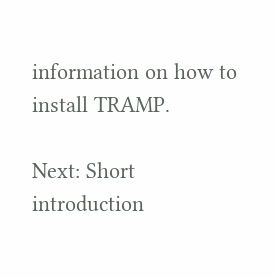information on how to install TRAMP.

Next: Short introduction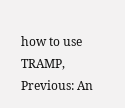how to use TRAMP, Previous: An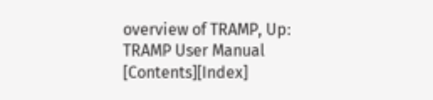overview of TRAMP, Up: TRAMP User Manual   [Contents][Index]